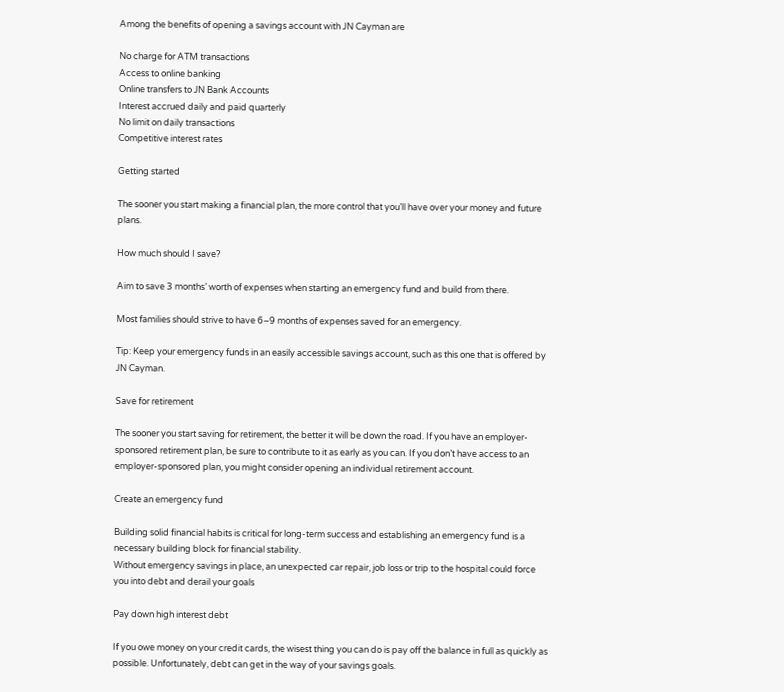Among the benefits of opening a savings account with JN Cayman are

No charge for ATM transactions
Access to online banking
Online transfers to JN Bank Accounts
Interest accrued daily and paid quarterly
No limit on daily transactions
Competitive interest rates

Getting started

The sooner you start making a financial plan, the more control that you’ll have over your money and future plans.

How much should I save?

Aim to save 3 months’ worth of expenses when starting an emergency fund and build from there.

Most families should strive to have 6–9 months of expenses saved for an emergency.

Tip: Keep your emergency funds in an easily accessible savings account, such as this one that is offered by JN Cayman.

Save for retirement

The sooner you start saving for retirement, the better it will be down the road. If you have an employer-sponsored retirement plan, be sure to contribute to it as early as you can. If you don’t have access to an employer-sponsored plan, you might consider opening an individual retirement account.

Create an emergency fund

Building solid financial habits is critical for long-term success and establishing an emergency fund is a necessary building block for financial stability.
Without emergency savings in place, an unexpected car repair, job loss or trip to the hospital could force you into debt and derail your goals

Pay down high interest debt

If you owe money on your credit cards, the wisest thing you can do is pay off the balance in full as quickly as possible. Unfortunately, debt can get in the way of your savings goals.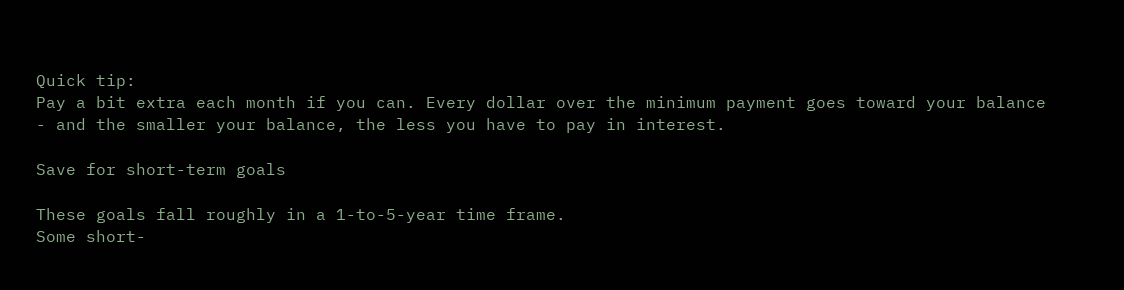Quick tip:
Pay a bit extra each month if you can. Every dollar over the minimum payment goes toward your balance - and the smaller your balance, the less you have to pay in interest.

Save for short-term goals

These goals fall roughly in a 1-to-5-year time frame.
Some short-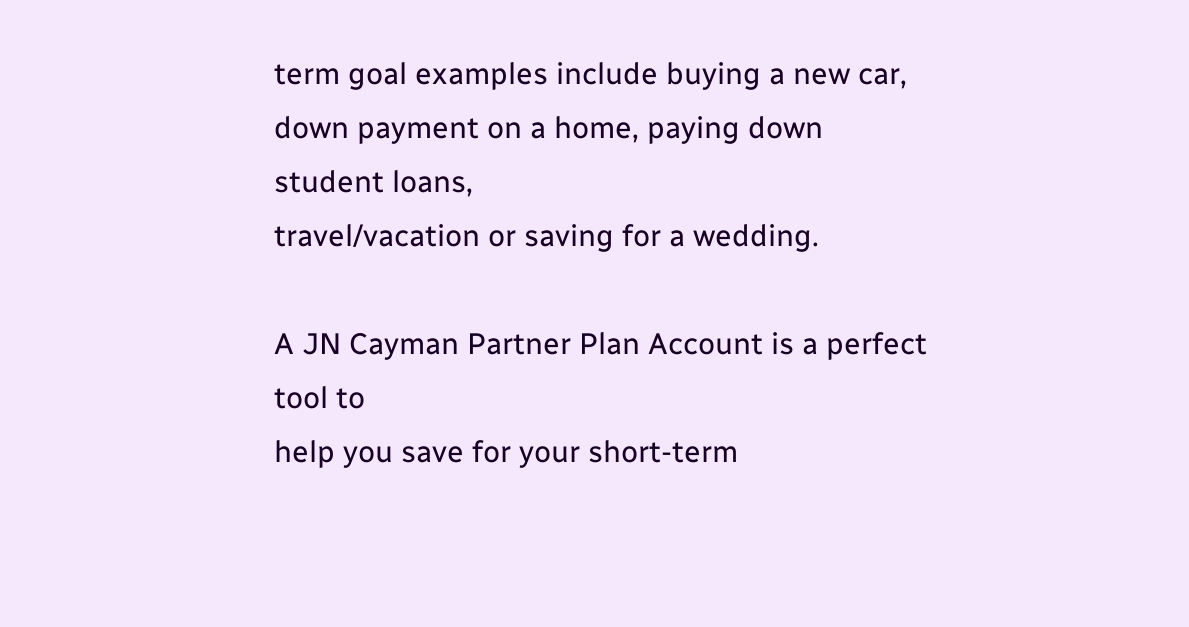term goal examples include buying a new car,
down payment on a home, paying down student loans,
travel/vacation or saving for a wedding.

A JN Cayman Partner Plan Account is a perfect tool to
help you save for your short-term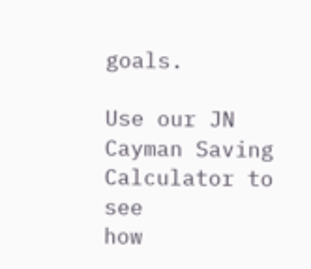goals.

Use our JN Cayman Saving Calculator to see
how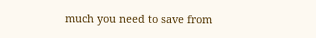much you need to save from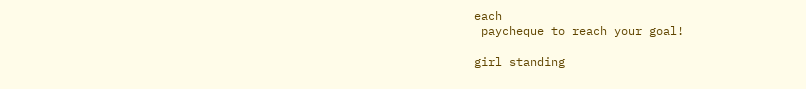each
 paycheque to reach your goal!

girl standing